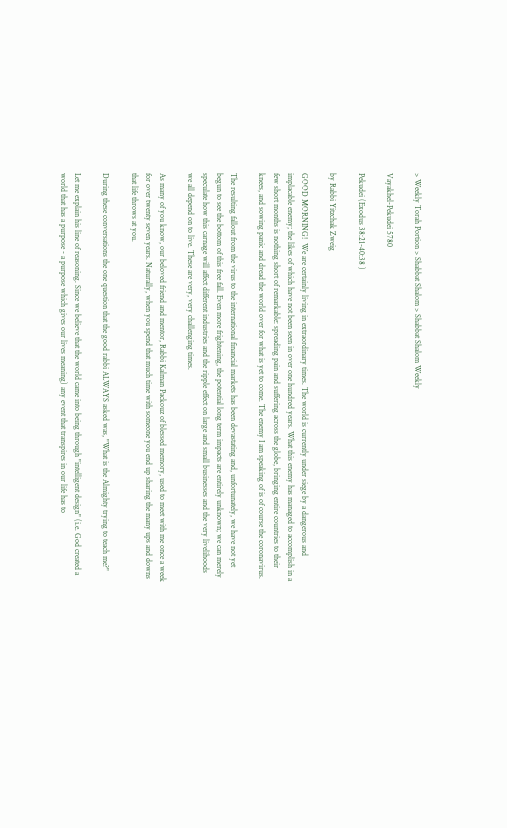> Weekly Torah Portion > Shabbat Shalom > Shabbat Shalom Weekly

Vayakhel-Pekudei 5780

Pekudei (Exodus 38:21-40:38 )

by Rabbi Yitzchak Zweig

GOOD MORNING!  We are certainly living in extraordinary times. The world is currently under siege by a dangerous and implacable enemy; the likes of which have not been seen in over one hundred years. What this enemy has managed to accomplish in a few short months is nothing short of remarkable: spreading pain and suffering across the globe, bringing entire countries to their knees, and sowing panic and dread the world over for what is yet to come. The enemy I am speaking of is of course the coronavirus.

The resulting fallout from the virus to the international financial markets has been devastating and, unfortunately, we have not yet begun to see the bottom of this free fall. Even more frightening, the potential long term impacts are entirely unknown; we can merely speculate how this carnage will affect different industries and the ripple effect on large and small businesses and the very livelihoods we all depend on to live. These are very, very challenging times.

As many of you know, our beloved friend and mentor, Rabbi Kalman Packouz of blessed memory, used to meet with me once a week for over twenty seven years. Naturally, when you spend that much time with someone you end up sharing the many ups and downs that life throws at you.

During these conversations the one question that the good rabbi ALWAYS asked was, "What is the Almighty trying to teach me?"

Let me explain his line of reasoning. Since we believe that the world came into being through "intelligent design" (i.e. God created a world that has a purpose - a purpose which gives our lives meaning) any event that transpires in our life has to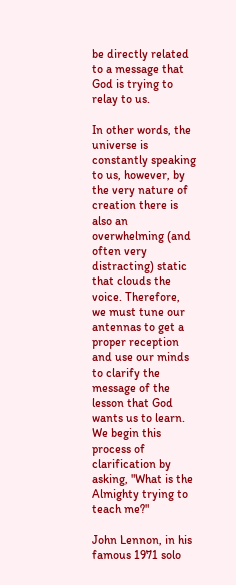be directly related to a message that God is trying to relay to us.

In other words, the universe is constantly speaking to us, however, by the very nature of creation there is also an overwhelming (and often very distracting) static that clouds the voice. Therefore, we must tune our antennas to get a proper reception and use our minds to clarify the message of the lesson that God wants us to learn. We begin this process of clarification by asking, "What is the Almighty trying to teach me?"

John Lennon, in his famous 1971 solo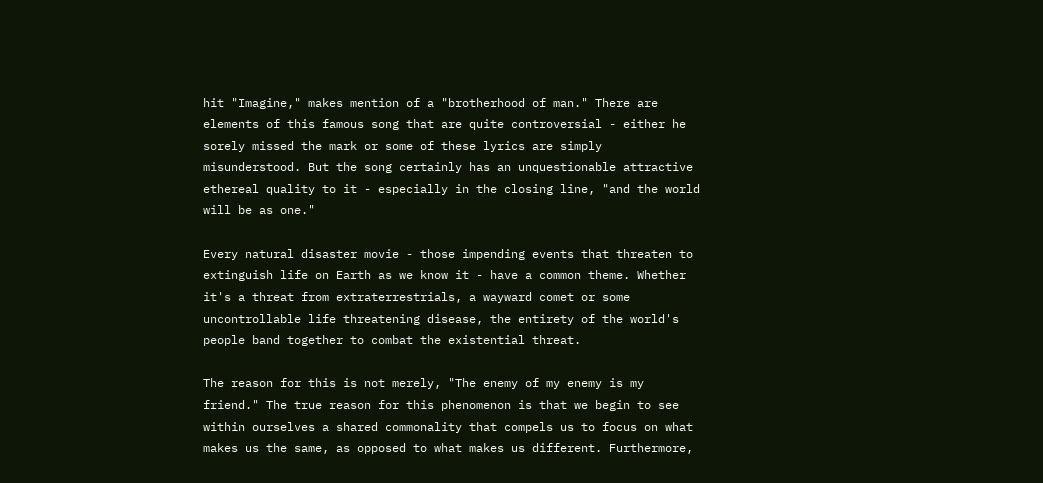hit "Imagine," makes mention of a "brotherhood of man." There are elements of this famous song that are quite controversial - either he sorely missed the mark or some of these lyrics are simply misunderstood. But the song certainly has an unquestionable attractive ethereal quality to it - especially in the closing line, "and the world will be as one."

Every natural disaster movie - those impending events that threaten to extinguish life on Earth as we know it - have a common theme. Whether it's a threat from extraterrestrials, a wayward comet or some uncontrollable life threatening disease, the entirety of the world's people band together to combat the existential threat.

The reason for this is not merely, "The enemy of my enemy is my friend." The true reason for this phenomenon is that we begin to see within ourselves a shared commonality that compels us to focus on what makes us the same, as opposed to what makes us different. Furthermore,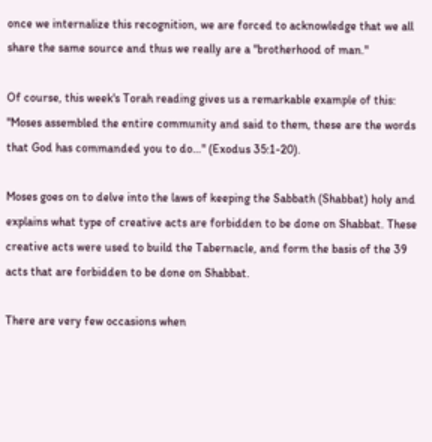once we internalize this recognition, we are forced to acknowledge that we all share the same source and thus we really are a "brotherhood of man."

Of course, this week's Torah reading gives us a remarkable example of this: "Moses assembled the entire community and said to them, these are the words that God has commanded you to do…" (Exodus 35:1-20).

Moses goes on to delve into the laws of keeping the Sabbath (Shabbat) holy and explains what type of creative acts are forbidden to be done on Shabbat. These creative acts were used to build the Tabernacle, and form the basis of the 39 acts that are forbidden to be done on Shabbat.

There are very few occasions when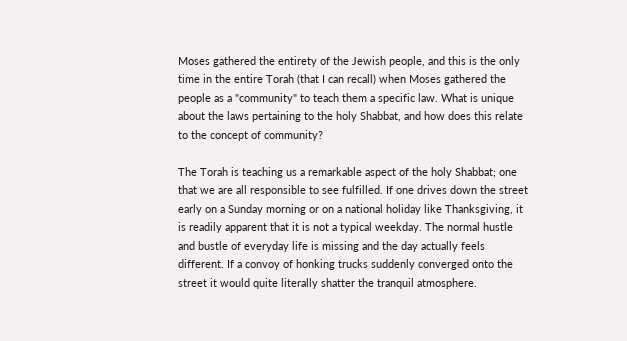Moses gathered the entirety of the Jewish people, and this is the only time in the entire Torah (that I can recall) when Moses gathered the people as a "community" to teach them a specific law. What is unique about the laws pertaining to the holy Shabbat, and how does this relate to the concept of community?

The Torah is teaching us a remarkable aspect of the holy Shabbat; one that we are all responsible to see fulfilled. If one drives down the street early on a Sunday morning or on a national holiday like Thanksgiving, it is readily apparent that it is not a typical weekday. The normal hustle and bustle of everyday life is missing and the day actually feels different. If a convoy of honking trucks suddenly converged onto the street it would quite literally shatter the tranquil atmosphere.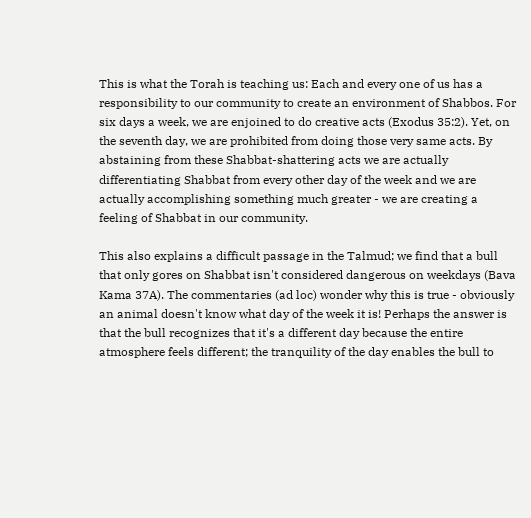This is what the Torah is teaching us: Each and every one of us has a responsibility to our community to create an environment of Shabbos. For six days a week, we are enjoined to do creative acts (Exodus 35:2). Yet, on the seventh day, we are prohibited from doing those very same acts. By abstaining from these Shabbat-shattering acts we are actually differentiating Shabbat from every other day of the week and we are actually accomplishing something much greater - we are creating a feeling of Shabbat in our community.

This also explains a difficult passage in the Talmud; we find that a bull that only gores on Shabbat isn't considered dangerous on weekdays (Bava Kama 37A). The commentaries (ad loc) wonder why this is true - obviously an animal doesn't know what day of the week it is! Perhaps the answer is that the bull recognizes that it's a different day because the entire atmosphere feels different; the tranquility of the day enables the bull to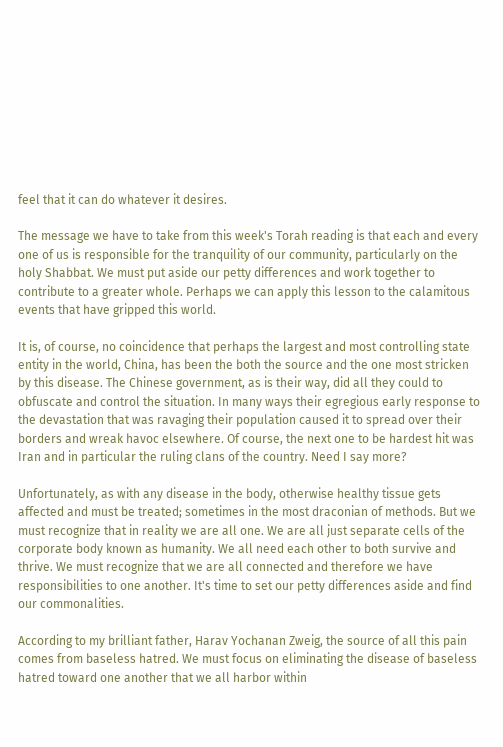feel that it can do whatever it desires.

The message we have to take from this week's Torah reading is that each and every one of us is responsible for the tranquility of our community, particularly on the holy Shabbat. We must put aside our petty differences and work together to contribute to a greater whole. Perhaps we can apply this lesson to the calamitous events that have gripped this world.

It is, of course, no coincidence that perhaps the largest and most controlling state entity in the world, China, has been the both the source and the one most stricken by this disease. The Chinese government, as is their way, did all they could to obfuscate and control the situation. In many ways their egregious early response to the devastation that was ravaging their population caused it to spread over their borders and wreak havoc elsewhere. Of course, the next one to be hardest hit was Iran and in particular the ruling clans of the country. Need I say more?

Unfortunately, as with any disease in the body, otherwise healthy tissue gets affected and must be treated; sometimes in the most draconian of methods. But we must recognize that in reality we are all one. We are all just separate cells of the corporate body known as humanity. We all need each other to both survive and thrive. We must recognize that we are all connected and therefore we have responsibilities to one another. It's time to set our petty differences aside and find our commonalities.

According to my brilliant father, Harav Yochanan Zweig, the source of all this pain comes from baseless hatred. We must focus on eliminating the disease of baseless hatred toward one another that we all harbor within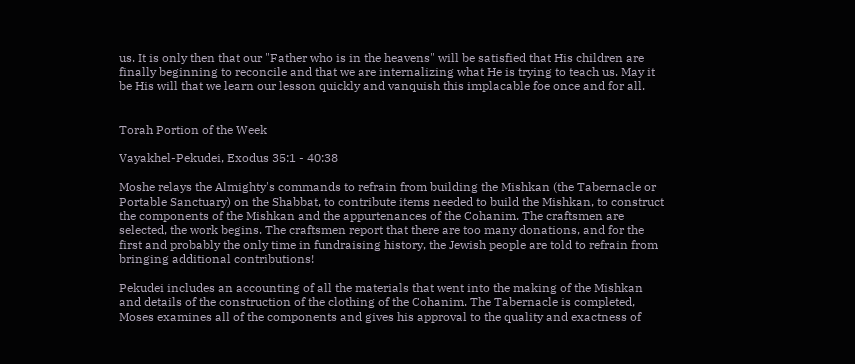us. It is only then that our "Father who is in the heavens" will be satisfied that His children are finally beginning to reconcile and that we are internalizing what He is trying to teach us. May it be His will that we learn our lesson quickly and vanquish this implacable foe once and for all.


Torah Portion of the Week

Vayakhel-Pekudei, Exodus 35:1 - 40:38

Moshe relays the Almighty's commands to refrain from building the Mishkan (the Tabernacle or Portable Sanctuary) on the Shabbat, to contribute items needed to build the Mishkan, to construct the components of the Mishkan and the appurtenances of the Cohanim. The craftsmen are selected, the work begins. The craftsmen report that there are too many donations, and for the first and probably the only time in fundraising history, the Jewish people are told to refrain from bringing additional contributions!

Pekudei includes an accounting of all the materials that went into the making of the Mishkan and details of the construction of the clothing of the Cohanim. The Tabernacle is completed, Moses examines all of the components and gives his approval to the quality and exactness of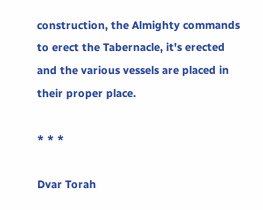construction, the Almighty commands to erect the Tabernacle, it's erected and the various vessels are placed in their proper place.

* * *

Dvar Torah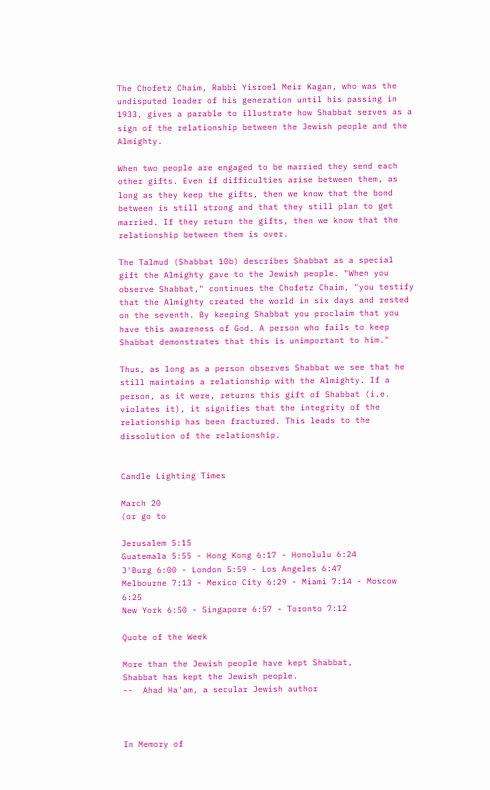The Chofetz Chaim, Rabbi Yisroel Meir Kagan, who was the undisputed leader of his generation until his passing in 1933, gives a parable to illustrate how Shabbat serves as a sign of the relationship between the Jewish people and the Almighty.

When two people are engaged to be married they send each other gifts. Even if difficulties arise between them, as long as they keep the gifts, then we know that the bond between is still strong and that they still plan to get married. If they return the gifts, then we know that the relationship between them is over.

The Talmud (Shabbat 10b) describes Shabbat as a special gift the Almighty gave to the Jewish people. "When you observe Shabbat," continues the Chofetz Chaim, "you testify that the Almighty created the world in six days and rested on the seventh. By keeping Shabbat you proclaim that you have this awareness of God. A person who fails to keep Shabbat demonstrates that this is unimportant to him."

Thus, as long as a person observes Shabbat we see that he still maintains a relationship with the Almighty. If a person, as it were, returns this gift of Shabbat (i.e. violates it), it signifies that the integrity of the relationship has been fractured. This leads to the dissolution of the relationship.


Candle Lighting Times

March 20
(or go to

Jerusalem 5:15
Guatemala 5:55 - Hong Kong 6:17 - Honolulu 6:24
J'Burg 6:00 - London 5:59 - Los Angeles 6:47
Melbourne 7:13 - Mexico City 6:29 - Miami 7:14 - Moscow 6:25
New York 6:50 - Singapore 6:57 - Toronto 7:12

Quote of the Week

More than the Jewish people have kept Shabbat,
Shabbat has kept the Jewish people.
--  Ahad Ha'am, a secular Jewish author



In Memory of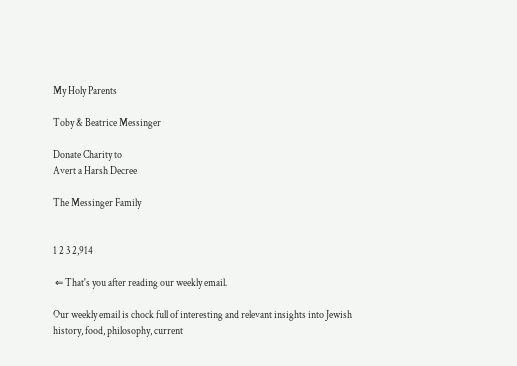My Holy Parents

Toby & Beatrice Messinger

Donate Charity to
Avert a Harsh Decree

The Messinger Family


1 2 3 2,914

 ⇐ That's you after reading our weekly email.

Our weekly email is chock full of interesting and relevant insights into Jewish history, food, philosophy, current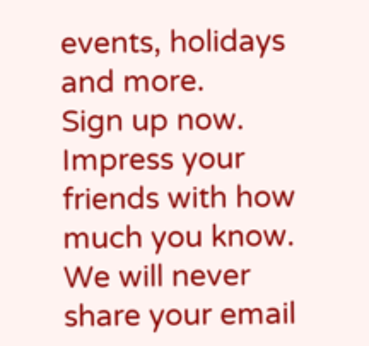events, holidays and more.
Sign up now. Impress your friends with how much you know.
We will never share your email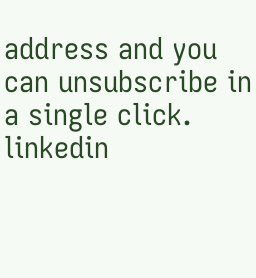address and you can unsubscribe in a single click.
linkedin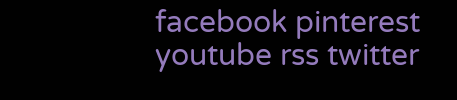facebook pinterest youtube rss twitter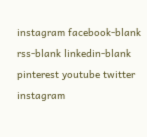instagram facebook-blank rss-blank linkedin-blank pinterest youtube twitter instagram